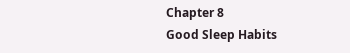Chapter 8
Good Sleep Habits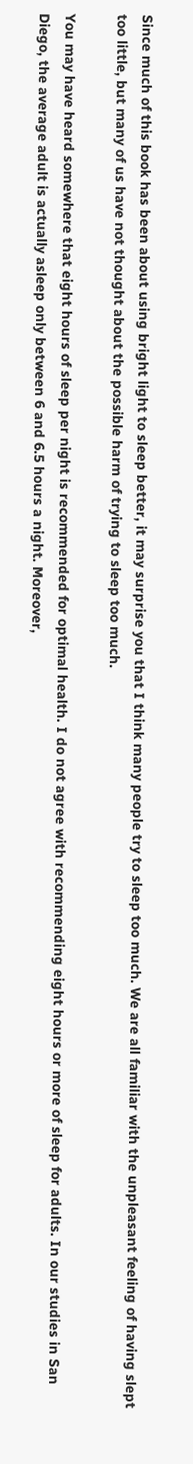Since much of this book has been about using bright light to sleep better, it may surprise you that I think many people try to sleep too much. We are all familiar with the unpleasant feeling of having slept too little, but many of us have not thought about the possible harm of trying to sleep too much.

You may have heard somewhere that eight hours of sleep per night is recommended for optimal health. I do not agree with recommending eight hours or more of sleep for adults. In our studies in San Diego, the average adult is actually asleep only between 6 and 6.5 hours a night. Moreover,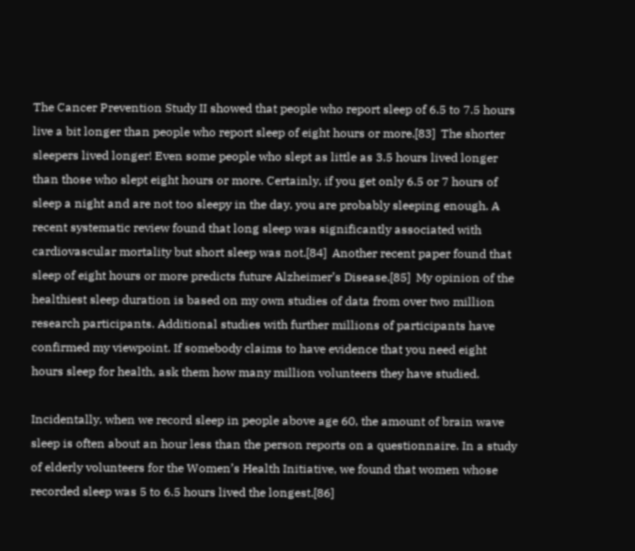The Cancer Prevention Study II showed that people who report sleep of 6.5 to 7.5 hours live a bit longer than people who report sleep of eight hours or more.[83]  The shorter sleepers lived longer! Even some people who slept as little as 3.5 hours lived longer than those who slept eight hours or more. Certainly, if you get only 6.5 or 7 hours of sleep a night and are not too sleepy in the day, you are probably sleeping enough. A recent systematic review found that long sleep was significantly associated with cardiovascular mortality but short sleep was not.[84]  Another recent paper found that sleep of eight hours or more predicts future Alzheimer’s Disease.[85]  My opinion of the healthiest sleep duration is based on my own studies of data from over two million research participants. Additional studies with further millions of participants have confirmed my viewpoint. If somebody claims to have evidence that you need eight hours sleep for health, ask them how many million volunteers they have studied.

Incidentally, when we record sleep in people above age 60, the amount of brain wave sleep is often about an hour less than the person reports on a questionnaire. In a study of elderly volunteers for the Women’s Health Initiative, we found that women whose recorded sleep was 5 to 6.5 hours lived the longest.[86]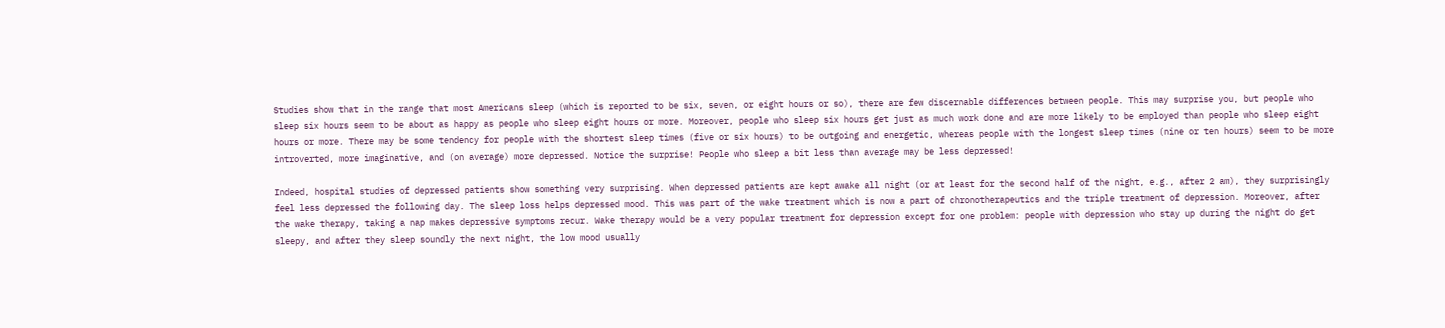Studies show that in the range that most Americans sleep (which is reported to be six, seven, or eight hours or so), there are few discernable differences between people. This may surprise you, but people who sleep six hours seem to be about as happy as people who sleep eight hours or more. Moreover, people who sleep six hours get just as much work done and are more likely to be employed than people who sleep eight hours or more. There may be some tendency for people with the shortest sleep times (five or six hours) to be outgoing and energetic, whereas people with the longest sleep times (nine or ten hours) seem to be more introverted, more imaginative, and (on average) more depressed. Notice the surprise! People who sleep a bit less than average may be less depressed!

Indeed, hospital studies of depressed patients show something very surprising. When depressed patients are kept awake all night (or at least for the second half of the night, e.g., after 2 am), they surprisingly feel less depressed the following day. The sleep loss helps depressed mood. This was part of the wake treatment which is now a part of chronotherapeutics and the triple treatment of depression. Moreover, after the wake therapy, taking a nap makes depressive symptoms recur. Wake therapy would be a very popular treatment for depression except for one problem: people with depression who stay up during the night do get sleepy, and after they sleep soundly the next night, the low mood usually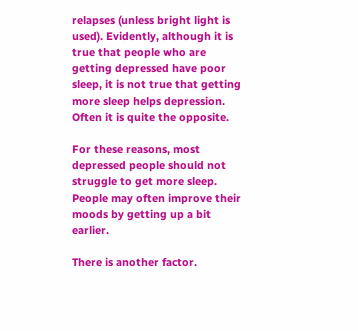relapses (unless bright light is used). Evidently, although it is true that people who are getting depressed have poor sleep, it is not true that getting more sleep helps depression. Often it is quite the opposite.

For these reasons, most depressed people should not struggle to get more sleep. People may often improve their moods by getting up a bit earlier.

There is another factor.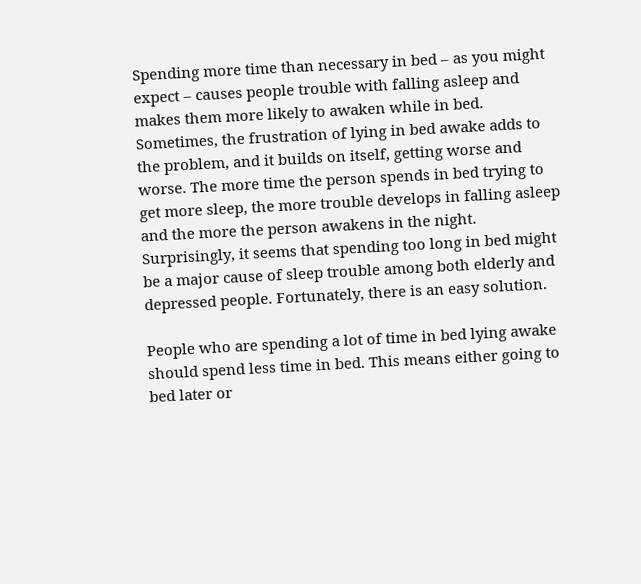Spending more time than necessary in bed – as you might expect – causes people trouble with falling asleep and makes them more likely to awaken while in bed. Sometimes, the frustration of lying in bed awake adds to the problem, and it builds on itself, getting worse and worse. The more time the person spends in bed trying to get more sleep, the more trouble develops in falling asleep and the more the person awakens in the night. Surprisingly, it seems that spending too long in bed might be a major cause of sleep trouble among both elderly and depressed people. Fortunately, there is an easy solution.

People who are spending a lot of time in bed lying awake should spend less time in bed. This means either going to bed later or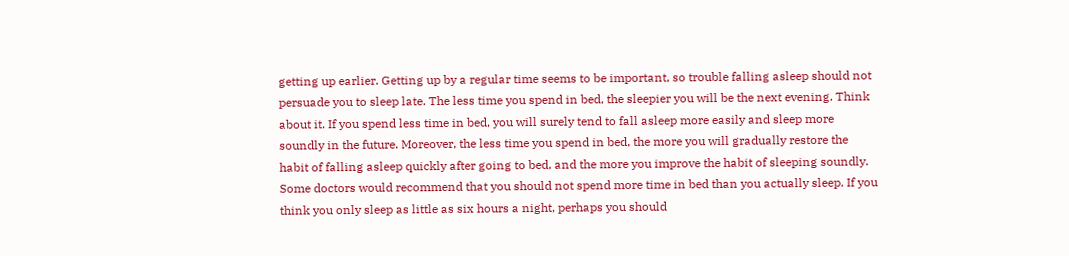getting up earlier. Getting up by a regular time seems to be important, so trouble falling asleep should not persuade you to sleep late. The less time you spend in bed, the sleepier you will be the next evening. Think about it. If you spend less time in bed, you will surely tend to fall asleep more easily and sleep more soundly in the future. Moreover, the less time you spend in bed, the more you will gradually restore the habit of falling asleep quickly after going to bed, and the more you improve the habit of sleeping soundly. Some doctors would recommend that you should not spend more time in bed than you actually sleep. If you think you only sleep as little as six hours a night, perhaps you should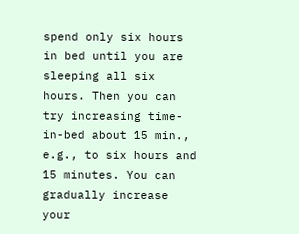spend only six hours in bed until you are sleeping all six hours. Then you can try increasing time-in-bed about 15 min., e.g., to six hours and 15 minutes. You can gradually increase your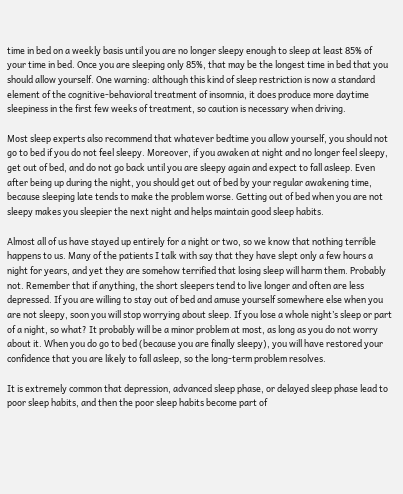time in bed on a weekly basis until you are no longer sleepy enough to sleep at least 85% of your time in bed. Once you are sleeping only 85%, that may be the longest time in bed that you should allow yourself. One warning: although this kind of sleep restriction is now a standard element of the cognitive-behavioral treatment of insomnia, it does produce more daytime sleepiness in the first few weeks of treatment, so caution is necessary when driving.

Most sleep experts also recommend that whatever bedtime you allow yourself, you should not go to bed if you do not feel sleepy. Moreover, if you awaken at night and no longer feel sleepy, get out of bed, and do not go back until you are sleepy again and expect to fall asleep. Even after being up during the night, you should get out of bed by your regular awakening time, because sleeping late tends to make the problem worse. Getting out of bed when you are not sleepy makes you sleepier the next night and helps maintain good sleep habits.

Almost all of us have stayed up entirely for a night or two, so we know that nothing terrible happens to us. Many of the patients I talk with say that they have slept only a few hours a night for years, and yet they are somehow terrified that losing sleep will harm them. Probably not. Remember that if anything, the short sleepers tend to live longer and often are less depressed. If you are willing to stay out of bed and amuse yourself somewhere else when you are not sleepy, soon you will stop worrying about sleep. If you lose a whole night’s sleep or part of a night, so what? It probably will be a minor problem at most, as long as you do not worry about it. When you do go to bed (because you are finally sleepy), you will have restored your confidence that you are likely to fall asleep, so the long-term problem resolves.

It is extremely common that depression, advanced sleep phase, or delayed sleep phase lead to poor sleep habits, and then the poor sleep habits become part of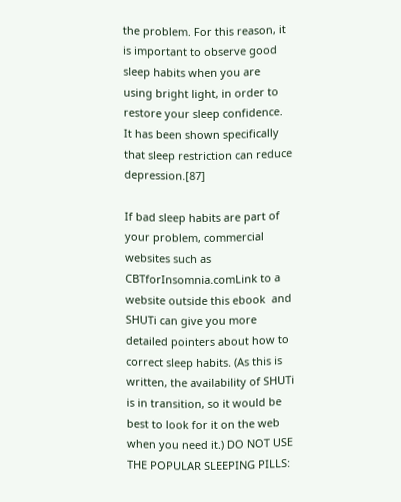the problem. For this reason, it is important to observe good sleep habits when you are using bright light, in order to restore your sleep confidence. It has been shown specifically that sleep restriction can reduce depression.[87]

If bad sleep habits are part of your problem, commercial websites such as CBTforInsomnia.comLink to a website outside this ebook  and SHUTi can give you more detailed pointers about how to correct sleep habits. (As this is written, the availability of SHUTi is in transition, so it would be best to look for it on the web when you need it.) DO NOT USE THE POPULAR SLEEPING PILLS: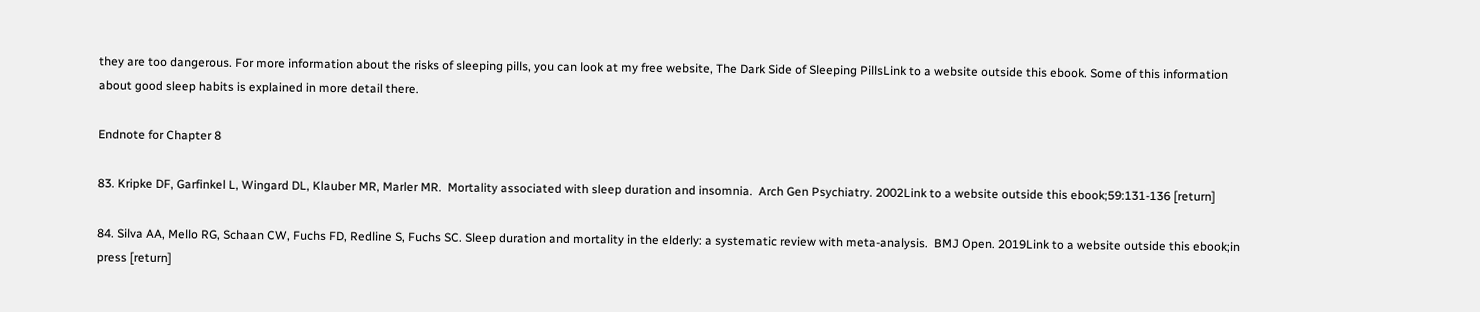they are too dangerous. For more information about the risks of sleeping pills, you can look at my free website, The Dark Side of Sleeping PillsLink to a website outside this ebook. Some of this information about good sleep habits is explained in more detail there.

Endnote for Chapter 8

83. Kripke DF, Garfinkel L, Wingard DL, Klauber MR, Marler MR.  Mortality associated with sleep duration and insomnia.  Arch Gen Psychiatry. 2002Link to a website outside this ebook;59:131-136 [return]

84. Silva AA, Mello RG, Schaan CW, Fuchs FD, Redline S, Fuchs SC. Sleep duration and mortality in the elderly: a systematic review with meta-analysis.  BMJ Open. 2019Link to a website outside this ebook;in press [return]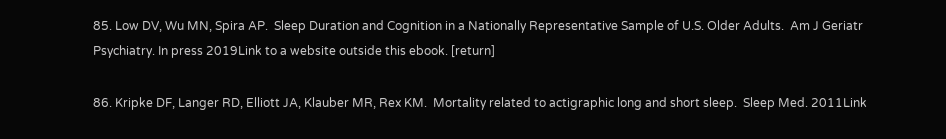85. Low DV, Wu MN, Spira AP.  Sleep Duration and Cognition in a Nationally Representative Sample of U.S. Older Adults.  Am J Geriatr Psychiatry. In press 2019Link to a website outside this ebook. [return]

86. Kripke DF, Langer RD, Elliott JA, Klauber MR, Rex KM.  Mortality related to actigraphic long and short sleep.  Sleep Med. 2011Link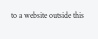to a website outside this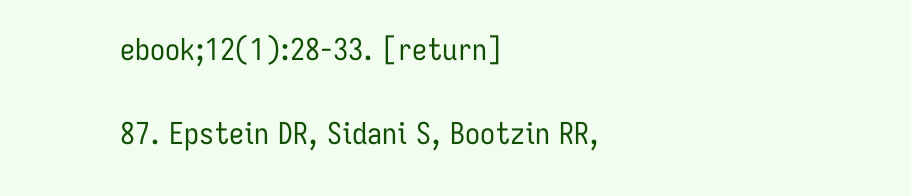ebook;12(1):28-33. [return]

87. Epstein DR, Sidani S, Bootzin RR,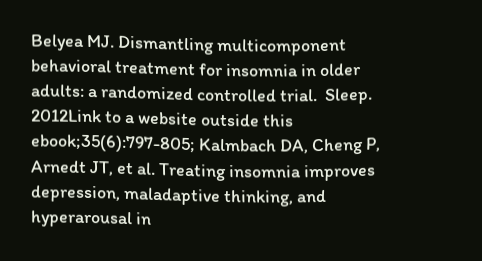Belyea MJ. Dismantling multicomponent behavioral treatment for insomnia in older adults: a randomized controlled trial.  Sleep. 2012Link to a website outside this ebook;35(6):797-805; Kalmbach DA, Cheng P, Arnedt JT, et al. Treating insomnia improves depression, maladaptive thinking, and hyperarousal in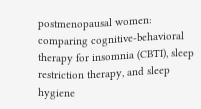postmenopausal women: comparing cognitive-behavioral therapy for insomnia (CBTI), sleep restriction therapy, and sleep hygiene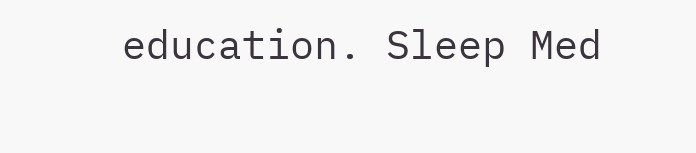education. Sleep Med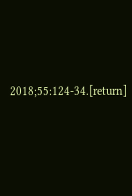2018;55:124-34.[return]